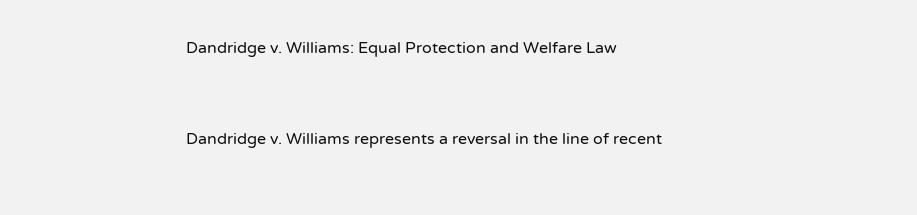Dandridge v. Williams: Equal Protection and Welfare Law


Dandridge v. Williams represents a reversal in the line of recent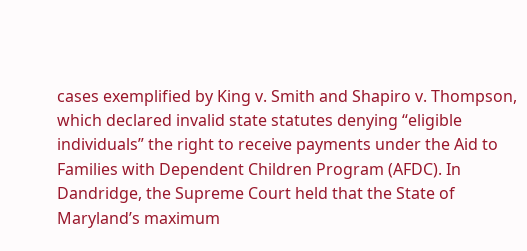cases exemplified by King v. Smith and Shapiro v. Thompson, which declared invalid state statutes denying “eligible individuals” the right to receive payments under the Aid to Families with Dependent Children Program (AFDC). In Dandridge, the Supreme Court held that the State of Maryland’s maximum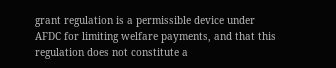grant regulation is a permissible device under AFDC for limiting welfare payments, and that this regulation does not constitute a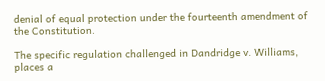denial of equal protection under the fourteenth amendment of the Constitution.

The specific regulation challenged in Dandridge v. Williams, places a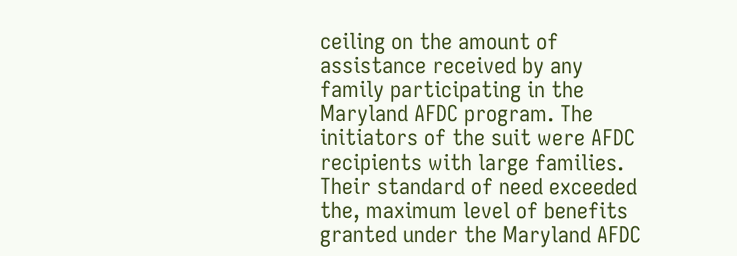ceiling on the amount of assistance received by any family participating in the Maryland AFDC program. The initiators of the suit were AFDC recipients with large families. Their standard of need exceeded the, maximum level of benefits granted under the Maryland AFDC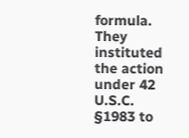formula. They instituted the action under 42 U.S.C. §1983 to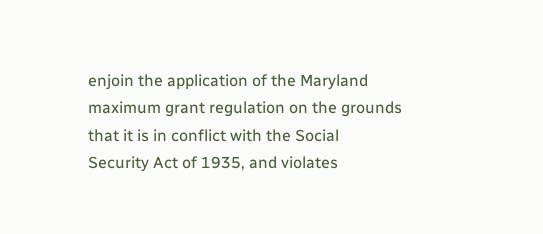enjoin the application of the Maryland maximum grant regulation on the grounds that it is in conflict with the Social Security Act of 1935, and violates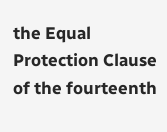the Equal Protection Clause of the fourteenth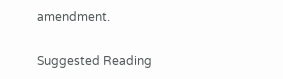amendment.

Suggested Reading